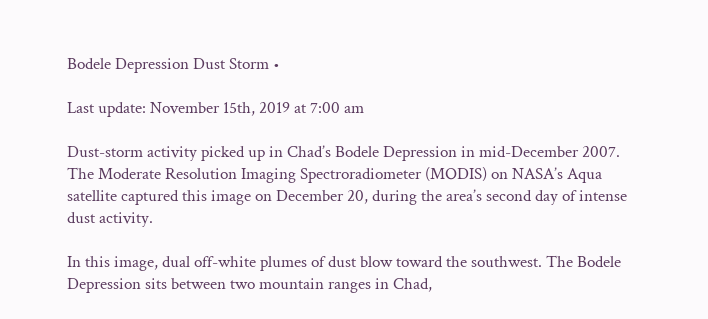Bodele Depression Dust Storm •

Last update: November 15th, 2019 at 7:00 am

Dust-storm activity picked up in Chad’s Bodele Depression in mid-December 2007. The Moderate Resolution Imaging Spectroradiometer (MODIS) on NASA’s Aqua satellite captured this image on December 20, during the area’s second day of intense dust activity.

In this image, dual off-white plumes of dust blow toward the southwest. The Bodele Depression sits between two mountain ranges in Chad,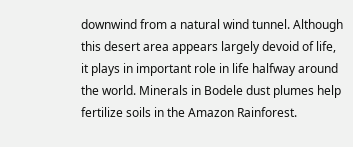downwind from a natural wind tunnel. Although this desert area appears largely devoid of life, it plays in important role in life halfway around the world. Minerals in Bodele dust plumes help fertilize soils in the Amazon Rainforest.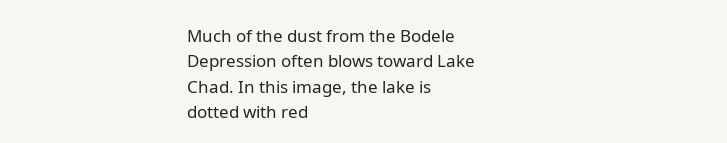Much of the dust from the Bodele Depression often blows toward Lake Chad. In this image, the lake is dotted with red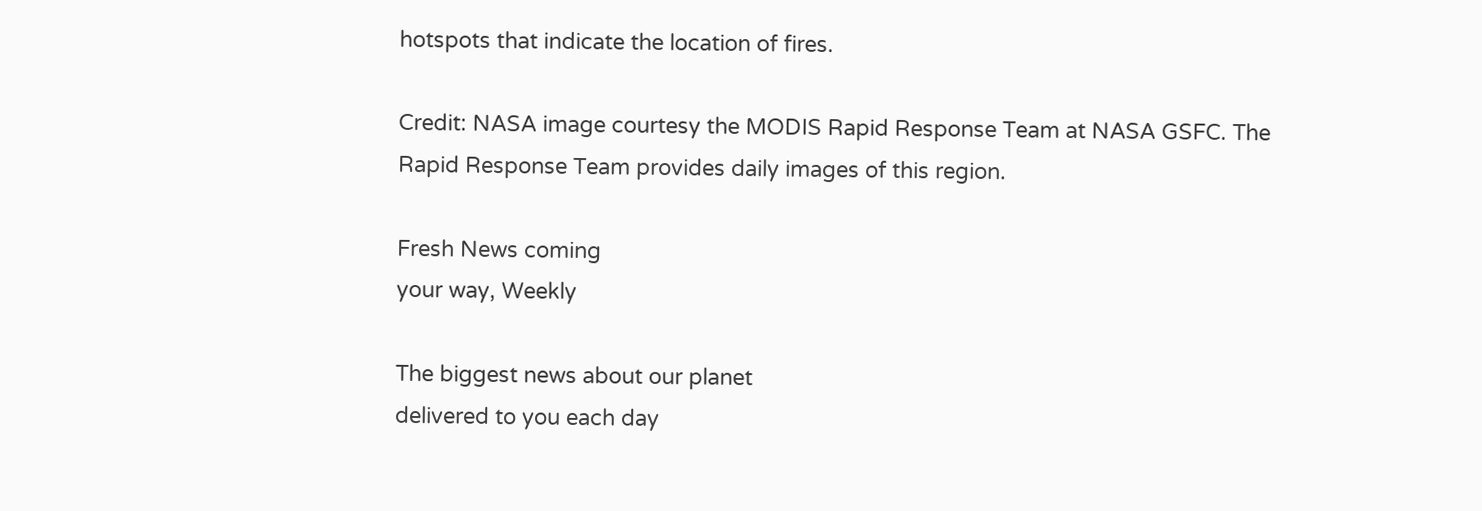hotspots that indicate the location of fires.

Credit: NASA image courtesy the MODIS Rapid Response Team at NASA GSFC. The Rapid Response Team provides daily images of this region.

Fresh News coming
your way, Weekly

The biggest news about our planet
delivered to you each day